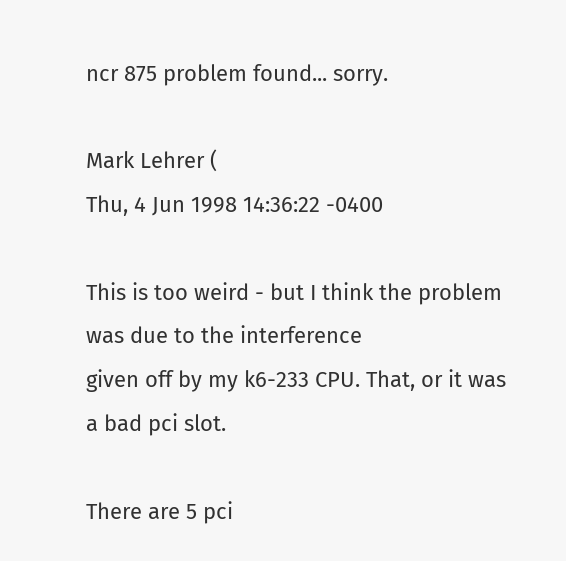ncr 875 problem found... sorry.

Mark Lehrer (
Thu, 4 Jun 1998 14:36:22 -0400

This is too weird - but I think the problem was due to the interference
given off by my k6-233 CPU. That, or it was a bad pci slot.

There are 5 pci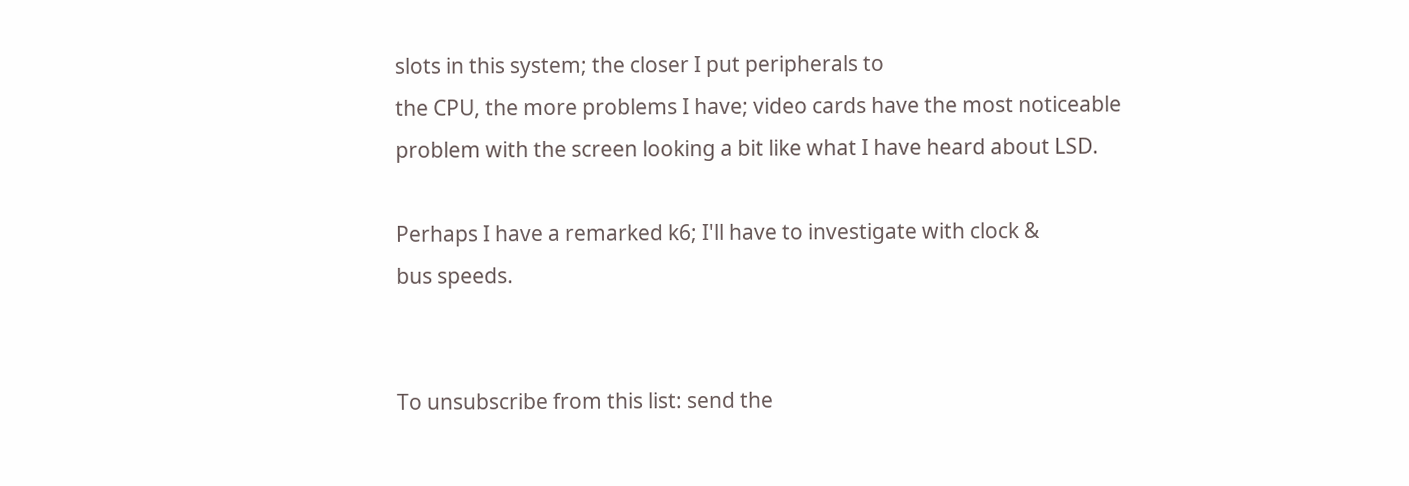slots in this system; the closer I put peripherals to
the CPU, the more problems I have; video cards have the most noticeable
problem with the screen looking a bit like what I have heard about LSD.

Perhaps I have a remarked k6; I'll have to investigate with clock &
bus speeds.


To unsubscribe from this list: send the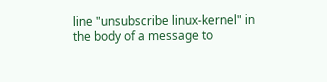line "unsubscribe linux-kernel" in
the body of a message to